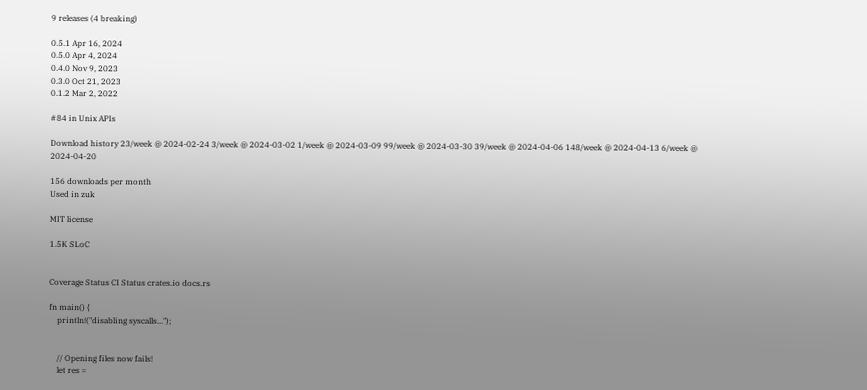9 releases (4 breaking)

0.5.1 Apr 16, 2024
0.5.0 Apr 4, 2024
0.4.0 Nov 9, 2023
0.3.0 Oct 21, 2023
0.1.2 Mar 2, 2022

#84 in Unix APIs

Download history 23/week @ 2024-02-24 3/week @ 2024-03-02 1/week @ 2024-03-09 99/week @ 2024-03-30 39/week @ 2024-04-06 148/week @ 2024-04-13 6/week @ 2024-04-20

156 downloads per month
Used in zuk

MIT license

1.5K SLoC


Coverage Status CI Status crates.io docs.rs

fn main() {
    println!("disabling syscalls...");


    // Opening files now fails!
    let res =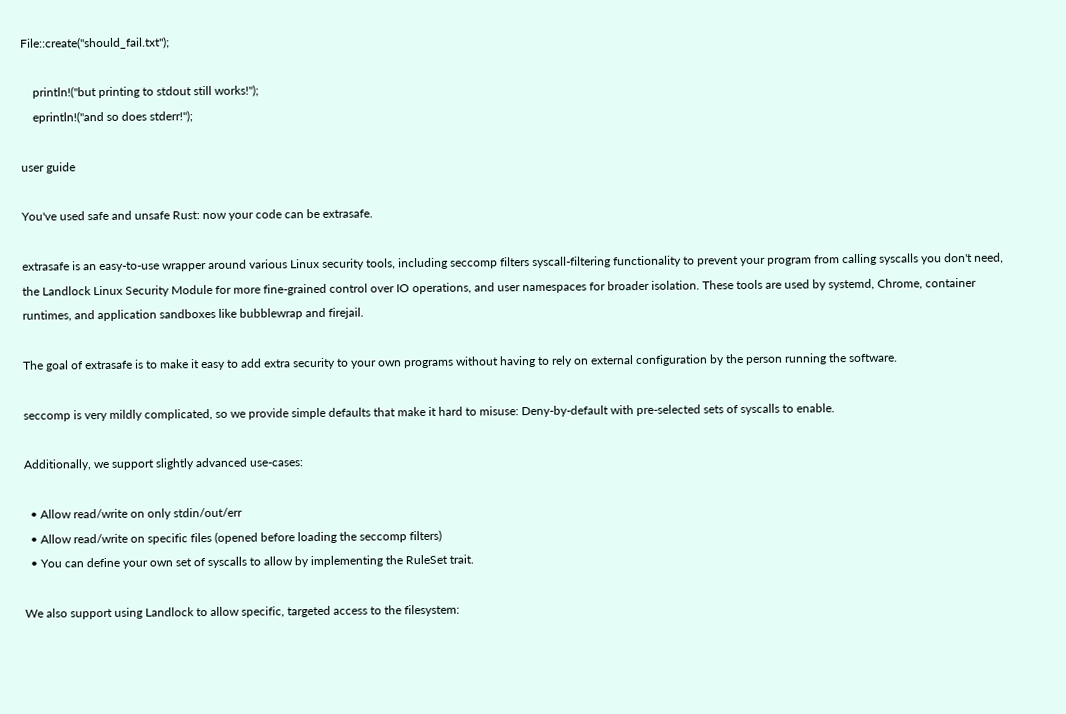File::create("should_fail.txt");

    println!("but printing to stdout still works!");
    eprintln!("and so does stderr!");

user guide

You've used safe and unsafe Rust: now your code can be extrasafe.

extrasafe is an easy-to-use wrapper around various Linux security tools, including seccomp filters syscall-filtering functionality to prevent your program from calling syscalls you don't need, the Landlock Linux Security Module for more fine-grained control over IO operations, and user namespaces for broader isolation. These tools are used by systemd, Chrome, container runtimes, and application sandboxes like bubblewrap and firejail.

The goal of extrasafe is to make it easy to add extra security to your own programs without having to rely on external configuration by the person running the software.

seccomp is very mildly complicated, so we provide simple defaults that make it hard to misuse: Deny-by-default with pre-selected sets of syscalls to enable.

Additionally, we support slightly advanced use-cases:

  • Allow read/write on only stdin/out/err
  • Allow read/write on specific files (opened before loading the seccomp filters)
  • You can define your own set of syscalls to allow by implementing the RuleSet trait.

We also support using Landlock to allow specific, targeted access to the filesystem: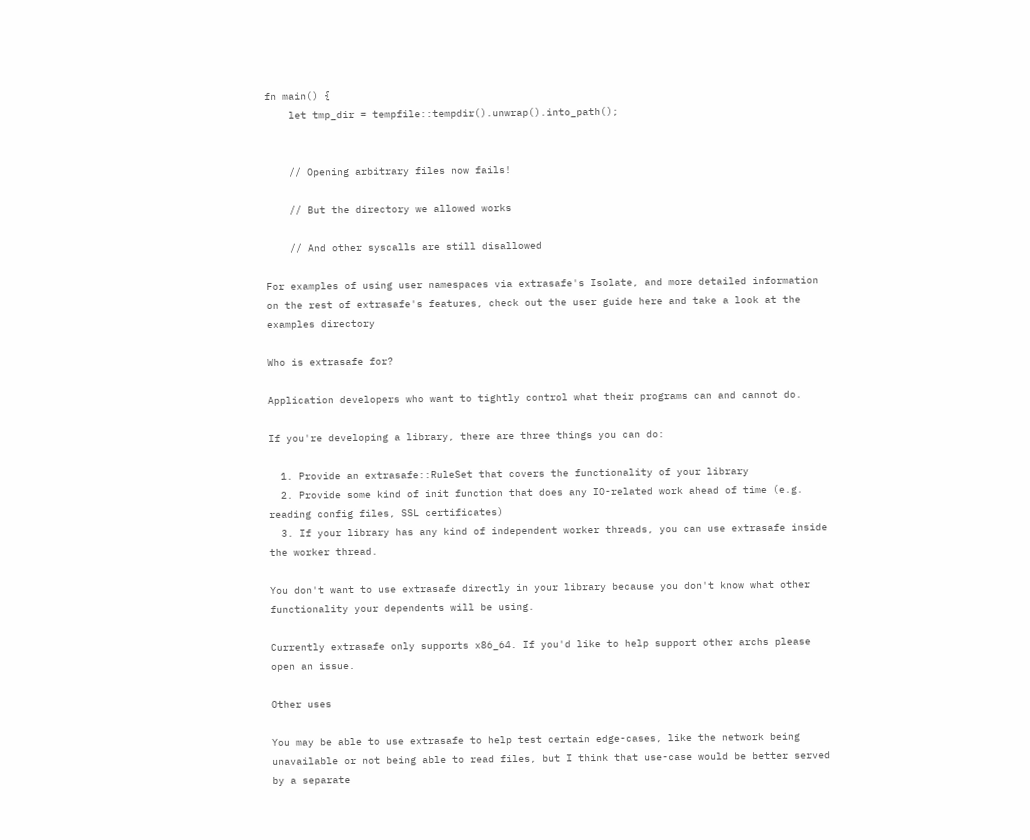fn main() {
    let tmp_dir = tempfile::tempdir().unwrap().into_path();


    // Opening arbitrary files now fails!

    // But the directory we allowed works

    // And other syscalls are still disallowed

For examples of using user namespaces via extrasafe's Isolate, and more detailed information on the rest of extrasafe's features, check out the user guide here and take a look at the examples directory

Who is extrasafe for?

Application developers who want to tightly control what their programs can and cannot do.

If you're developing a library, there are three things you can do:

  1. Provide an extrasafe::RuleSet that covers the functionality of your library
  2. Provide some kind of init function that does any IO-related work ahead of time (e.g. reading config files, SSL certificates)
  3. If your library has any kind of independent worker threads, you can use extrasafe inside the worker thread.

You don't want to use extrasafe directly in your library because you don't know what other functionality your dependents will be using.

Currently extrasafe only supports x86_64. If you'd like to help support other archs please open an issue.

Other uses

You may be able to use extrasafe to help test certain edge-cases, like the network being unavailable or not being able to read files, but I think that use-case would be better served by a separate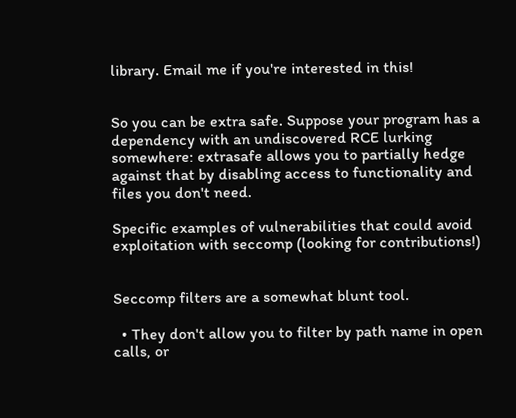library. Email me if you're interested in this!


So you can be extra safe. Suppose your program has a dependency with an undiscovered RCE lurking somewhere: extrasafe allows you to partially hedge against that by disabling access to functionality and files you don't need.

Specific examples of vulnerabilities that could avoid exploitation with seccomp (looking for contributions!)


Seccomp filters are a somewhat blunt tool.

  • They don't allow you to filter by path name in open calls, or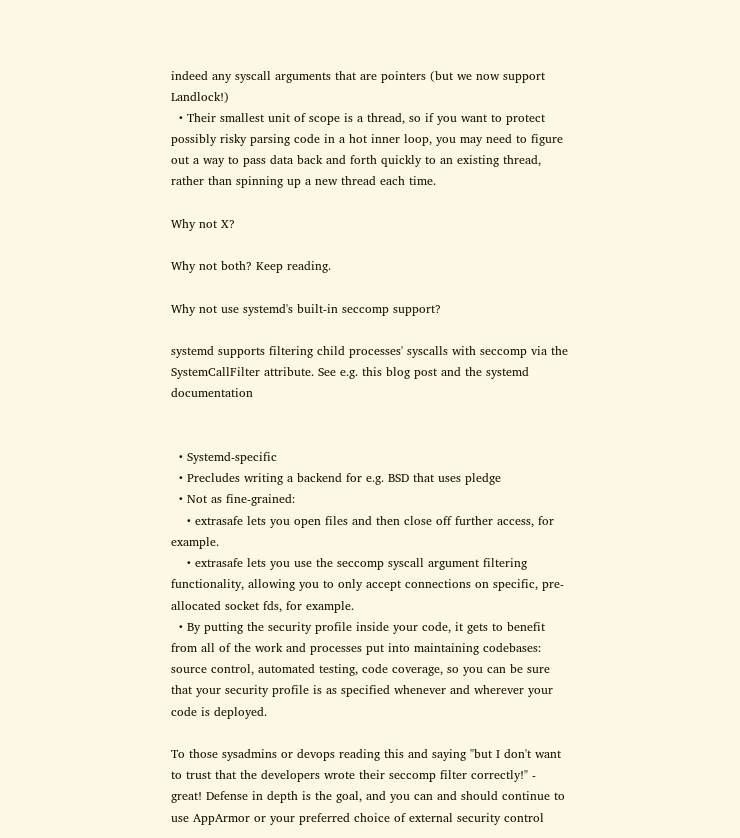indeed any syscall arguments that are pointers (but we now support Landlock!)
  • Their smallest unit of scope is a thread, so if you want to protect possibly risky parsing code in a hot inner loop, you may need to figure out a way to pass data back and forth quickly to an existing thread, rather than spinning up a new thread each time.

Why not X?

Why not both? Keep reading.

Why not use systemd's built-in seccomp support?

systemd supports filtering child processes' syscalls with seccomp via the SystemCallFilter attribute. See e.g. this blog post and the systemd documentation


  • Systemd-specific
  • Precludes writing a backend for e.g. BSD that uses pledge
  • Not as fine-grained:
    • extrasafe lets you open files and then close off further access, for example.
    • extrasafe lets you use the seccomp syscall argument filtering functionality, allowing you to only accept connections on specific, pre-allocated socket fds, for example.
  • By putting the security profile inside your code, it gets to benefit from all of the work and processes put into maintaining codebases: source control, automated testing, code coverage, so you can be sure that your security profile is as specified whenever and wherever your code is deployed.

To those sysadmins or devops reading this and saying "but I don't want to trust that the developers wrote their seccomp filter correctly!" - great! Defense in depth is the goal, and you can and should continue to use AppArmor or your preferred choice of external security control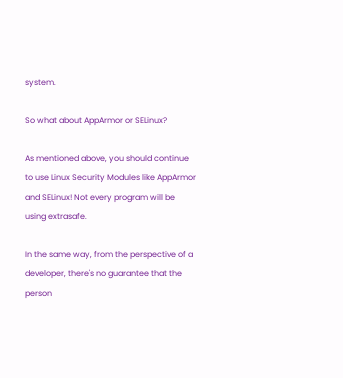system.

So what about AppArmor or SELinux?

As mentioned above, you should continue to use Linux Security Modules like AppArmor and SELinux! Not every program will be using extrasafe.

In the same way, from the perspective of a developer, there's no guarantee that the person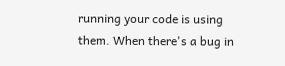running your code is using them. When there's a bug in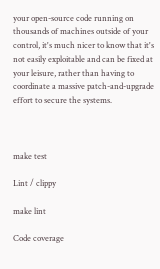your open-source code running on thousands of machines outside of your control, it's much nicer to know that it's not easily exploitable and can be fixed at your leisure, rather than having to coordinate a massive patch-and-upgrade effort to secure the systems.



make test

Lint / clippy

make lint

Code coverage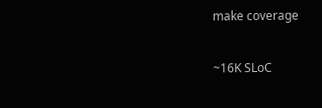make coverage


~16K SLoC